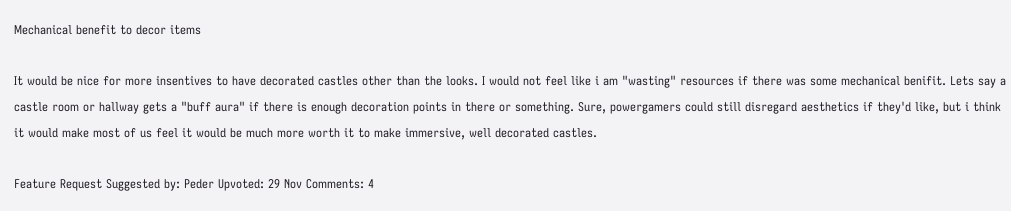Mechanical benefit to decor items

It would be nice for more insentives to have decorated castles other than the looks. I would not feel like i am "wasting" resources if there was some mechanical benifit. Lets say a castle room or hallway gets a "buff aura" if there is enough decoration points in there or something. Sure, powergamers could still disregard aesthetics if they'd like, but i think it would make most of us feel it would be much more worth it to make immersive, well decorated castles.

Feature Request Suggested by: Peder Upvoted: 29 Nov Comments: 4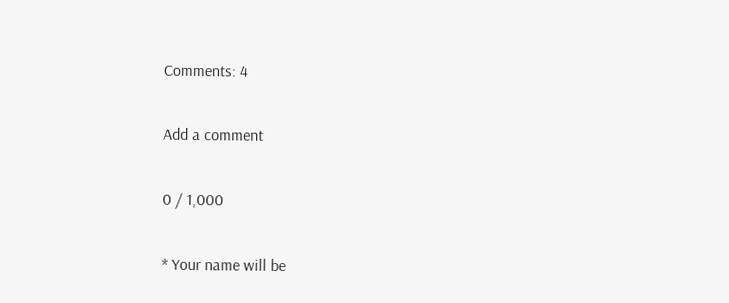Comments: 4

Add a comment

0 / 1,000

* Your name will be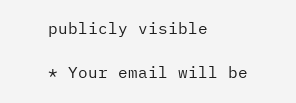publicly visible

* Your email will be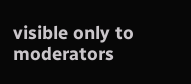visible only to moderators